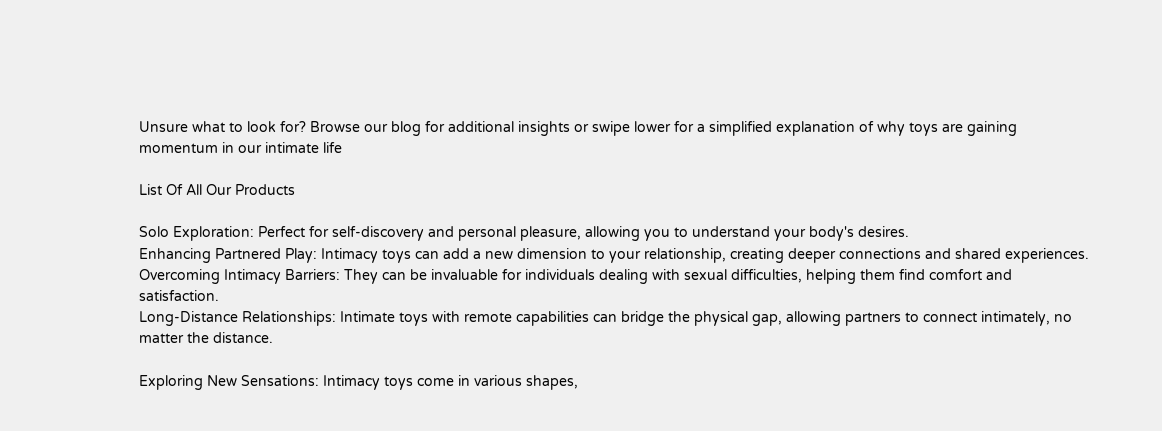Unsure what to look for? Browse our blog for additional insights or swipe lower for a simplified explanation of why toys are gaining momentum in our intimate life

List Of All Our Products

Solo Exploration: Perfect for self-discovery and personal pleasure, allowing you to understand your body's desires.
Enhancing Partnered Play: Intimacy toys can add a new dimension to your relationship, creating deeper connections and shared experiences.
Overcoming Intimacy Barriers: They can be invaluable for individuals dealing with sexual difficulties, helping them find comfort and satisfaction.
Long-Distance Relationships: Intimate toys with remote capabilities can bridge the physical gap, allowing partners to connect intimately, no matter the distance.

Exploring New Sensations: Intimacy toys come in various shapes,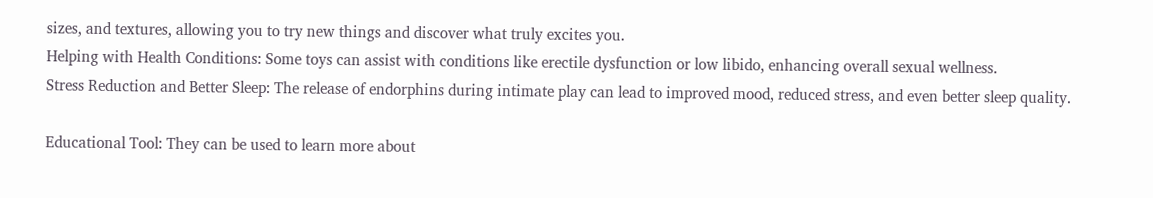sizes, and textures, allowing you to try new things and discover what truly excites you.
Helping with Health Conditions: Some toys can assist with conditions like erectile dysfunction or low libido, enhancing overall sexual wellness.
Stress Reduction and Better Sleep: The release of endorphins during intimate play can lead to improved mood, reduced stress, and even better sleep quality.

Educational Tool: They can be used to learn more about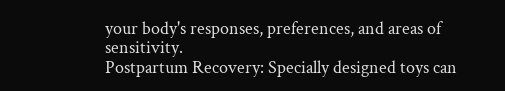your body's responses, preferences, and areas of sensitivity.
Postpartum Recovery: Specially designed toys can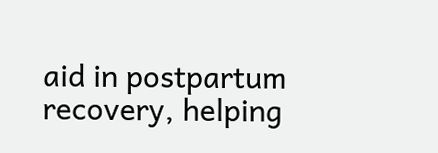aid in postpartum recovery, helping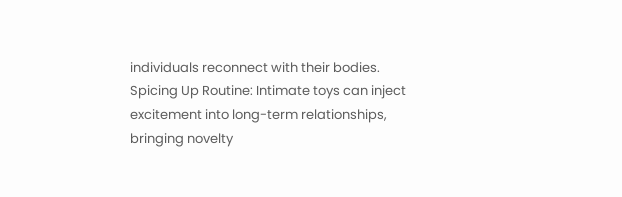individuals reconnect with their bodies.
Spicing Up Routine: Intimate toys can inject excitement into long-term relationships, bringing novelty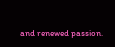and renewed passion.